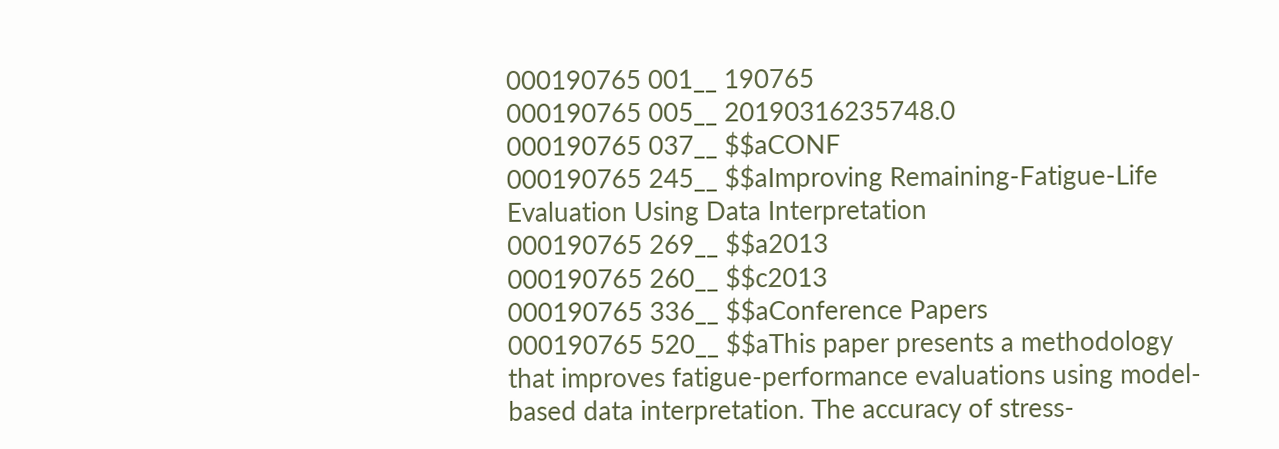000190765 001__ 190765
000190765 005__ 20190316235748.0
000190765 037__ $$aCONF
000190765 245__ $$aImproving Remaining-Fatigue-Life Evaluation Using Data Interpretation
000190765 269__ $$a2013
000190765 260__ $$c2013
000190765 336__ $$aConference Papers
000190765 520__ $$aThis paper presents a methodology that improves fatigue-performance evaluations using model-based data interpretation. The accuracy of stress-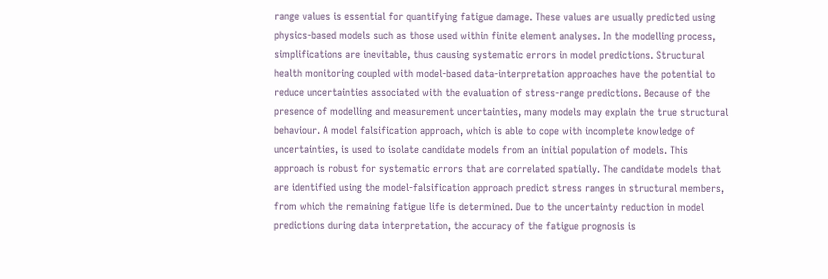range values is essential for quantifying fatigue damage. These values are usually predicted using physics-based models such as those used within finite element analyses. In the modelling process, simplifications are inevitable, thus causing systematic errors in model predictions. Structural health monitoring coupled with model-based data-interpretation approaches have the potential to reduce uncertainties associated with the evaluation of stress-range predictions. Because of the presence of modelling and measurement uncertainties, many models may explain the true structural behaviour. A model falsification approach, which is able to cope with incomplete knowledge of uncertainties, is used to isolate candidate models from an initial population of models. This approach is robust for systematic errors that are correlated spatially. The candidate models that are identified using the model-falsification approach predict stress ranges in structural members, from which the remaining fatigue life is determined. Due to the uncertainty reduction in model predictions during data interpretation, the accuracy of the fatigue prognosis is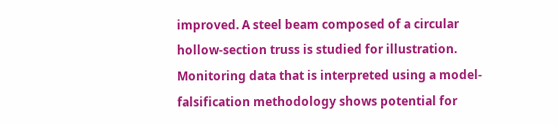improved. A steel beam composed of a circular hollow-section truss is studied for illustration. Monitoring data that is interpreted using a model-falsification methodology shows potential for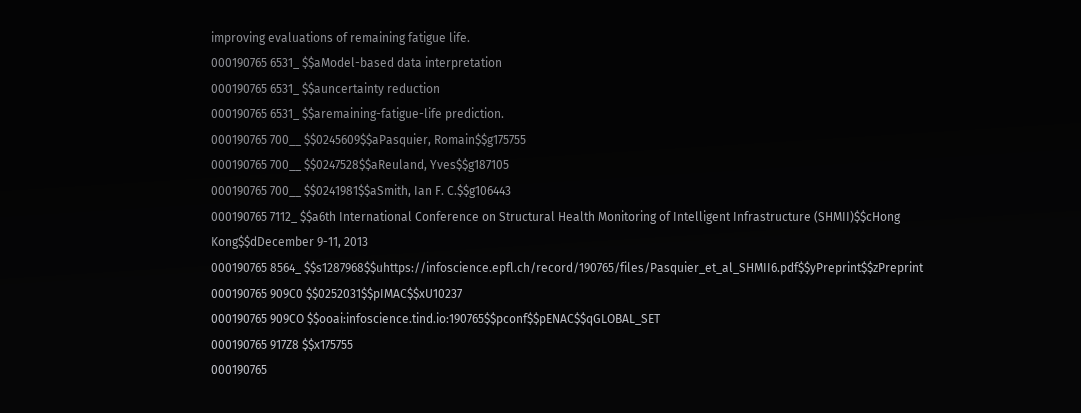improving evaluations of remaining fatigue life.
000190765 6531_ $$aModel-based data interpretation
000190765 6531_ $$auncertainty reduction
000190765 6531_ $$aremaining-fatigue-life prediction.
000190765 700__ $$0245609$$aPasquier, Romain$$g175755
000190765 700__ $$0247528$$aReuland, Yves$$g187105
000190765 700__ $$0241981$$aSmith, Ian F. C.$$g106443
000190765 7112_ $$a6th International Conference on Structural Health Monitoring of Intelligent Infrastructure (SHMII)$$cHong Kong$$dDecember 9-11, 2013
000190765 8564_ $$s1287968$$uhttps://infoscience.epfl.ch/record/190765/files/Pasquier_et_al_SHMII6.pdf$$yPreprint$$zPreprint
000190765 909C0 $$0252031$$pIMAC$$xU10237
000190765 909CO $$ooai:infoscience.tind.io:190765$$pconf$$pENAC$$qGLOBAL_SET
000190765 917Z8 $$x175755
000190765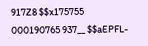917Z8 $$x175755
000190765 937__ $$aEPFL-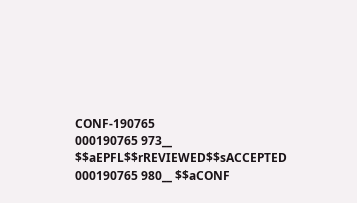CONF-190765
000190765 973__ $$aEPFL$$rREVIEWED$$sACCEPTED
000190765 980__ $$aCONF